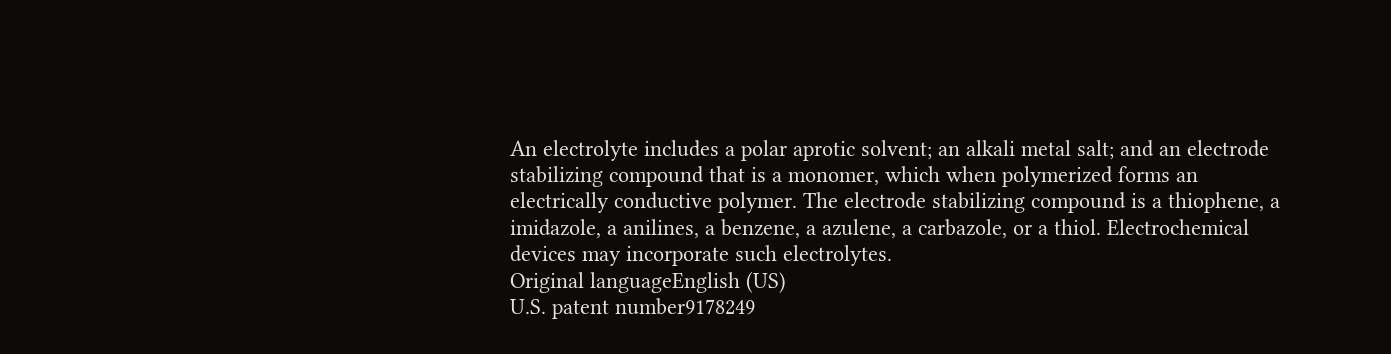An electrolyte includes a polar aprotic solvent; an alkali metal salt; and an electrode stabilizing compound that is a monomer, which when polymerized forms an electrically conductive polymer. The electrode stabilizing compound is a thiophene, a imidazole, a anilines, a benzene, a azulene, a carbazole, or a thiol. Electrochemical devices may incorporate such electrolytes.
Original languageEnglish (US)
U.S. patent number9178249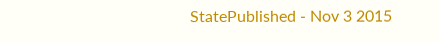StatePublished - Nov 3 2015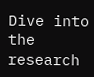Dive into the research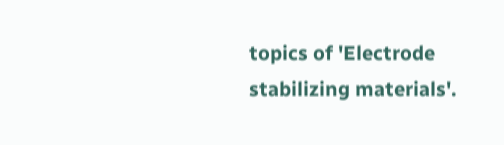topics of 'Electrode stabilizing materials'.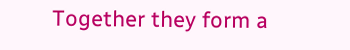Together they form a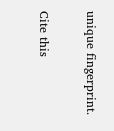unique fingerprint.

Cite this